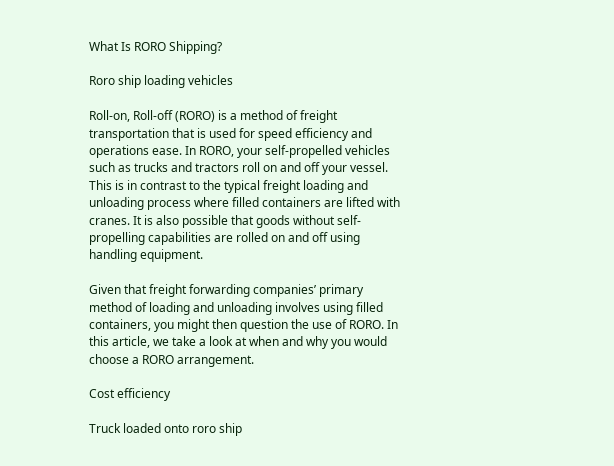What Is RORO Shipping?

Roro ship loading vehicles

Roll-on, Roll-off (RORO) is a method of freight transportation that is used for speed efficiency and operations ease. In RORO, your self-propelled vehicles such as trucks and tractors roll on and off your vessel. This is in contrast to the typical freight loading and unloading process where filled containers are lifted with cranes. It is also possible that goods without self-propelling capabilities are rolled on and off using handling equipment.

Given that freight forwarding companies’ primary method of loading and unloading involves using filled containers, you might then question the use of RORO. In this article, we take a look at when and why you would choose a RORO arrangement.

Cost efficiency

Truck loaded onto roro ship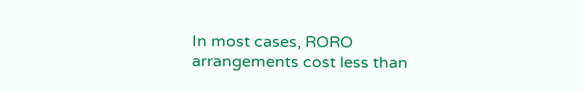In most cases, RORO arrangements cost less than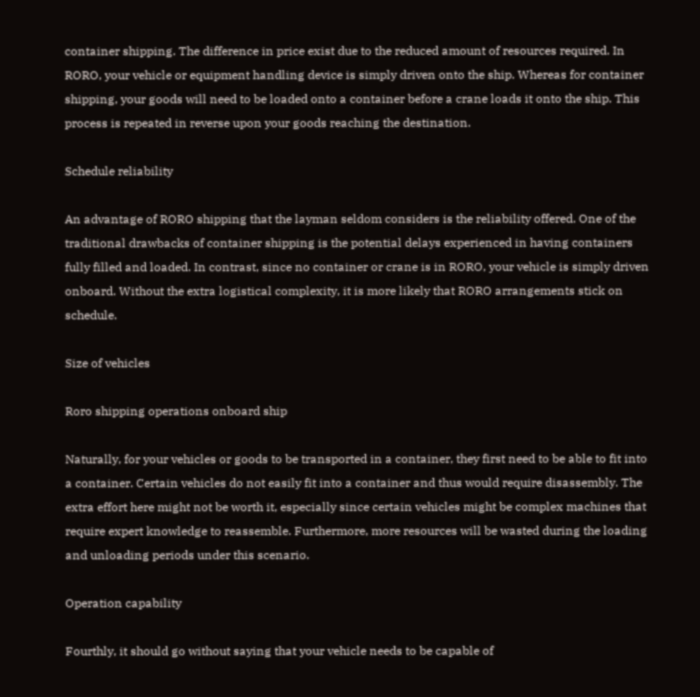container shipping. The difference in price exist due to the reduced amount of resources required. In RORO, your vehicle or equipment handling device is simply driven onto the ship. Whereas for container shipping, your goods will need to be loaded onto a container before a crane loads it onto the ship. This process is repeated in reverse upon your goods reaching the destination.

Schedule reliability

An advantage of RORO shipping that the layman seldom considers is the reliability offered. One of the traditional drawbacks of container shipping is the potential delays experienced in having containers fully filled and loaded. In contrast, since no container or crane is in RORO, your vehicle is simply driven onboard. Without the extra logistical complexity, it is more likely that RORO arrangements stick on schedule.

Size of vehicles

Roro shipping operations onboard ship

Naturally, for your vehicles or goods to be transported in a container, they first need to be able to fit into a container. Certain vehicles do not easily fit into a container and thus would require disassembly. The extra effort here might not be worth it, especially since certain vehicles might be complex machines that require expert knowledge to reassemble. Furthermore, more resources will be wasted during the loading and unloading periods under this scenario.

Operation capability

Fourthly, it should go without saying that your vehicle needs to be capable of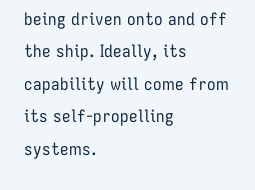being driven onto and off the ship. Ideally, its capability will come from its self-propelling systems.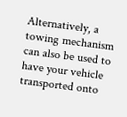Alternatively, a towing mechanism can also be used to have your vehicle transported onto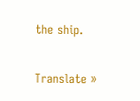the ship.

Translate »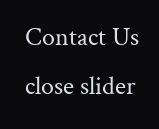Contact Us
close slider